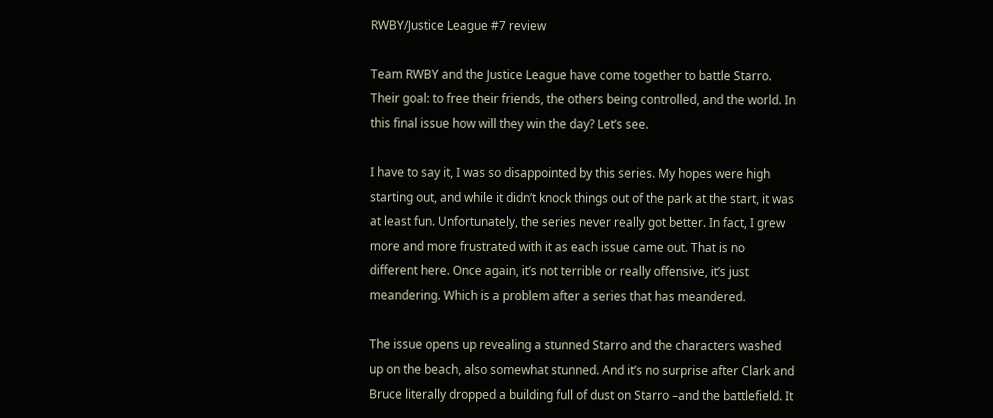RWBY/Justice League #7 review

Team RWBY and the Justice League have come together to battle Starro. Their goal: to free their friends, the others being controlled, and the world. In this final issue how will they win the day? Let’s see.

I have to say it, I was so disappointed by this series. My hopes were high starting out, and while it didn’t knock things out of the park at the start, it was at least fun. Unfortunately, the series never really got better. In fact, I grew more and more frustrated with it as each issue came out. That is no different here. Once again, it’s not terrible or really offensive, it’s just meandering. Which is a problem after a series that has meandered.

The issue opens up revealing a stunned Starro and the characters washed up on the beach, also somewhat stunned. And it’s no surprise after Clark and Bruce literally dropped a building full of dust on Starro –and the battlefield. It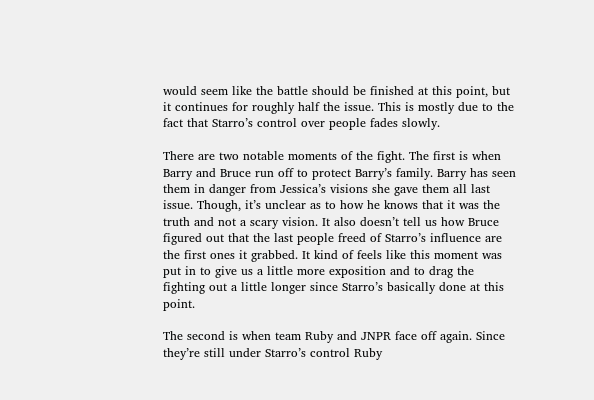would seem like the battle should be finished at this point, but it continues for roughly half the issue. This is mostly due to the fact that Starro’s control over people fades slowly.

There are two notable moments of the fight. The first is when Barry and Bruce run off to protect Barry’s family. Barry has seen them in danger from Jessica’s visions she gave them all last issue. Though, it’s unclear as to how he knows that it was the truth and not a scary vision. It also doesn’t tell us how Bruce figured out that the last people freed of Starro’s influence are the first ones it grabbed. It kind of feels like this moment was put in to give us a little more exposition and to drag the fighting out a little longer since Starro’s basically done at this point.

The second is when team Ruby and JNPR face off again. Since they’re still under Starro’s control Ruby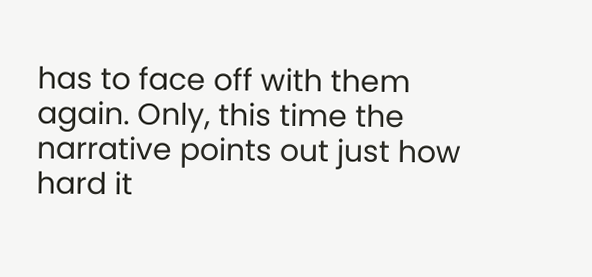has to face off with them again. Only, this time the narrative points out just how hard it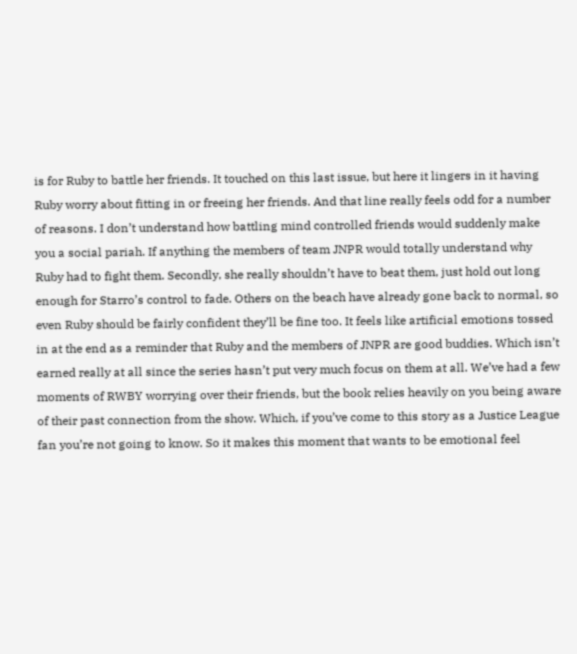is for Ruby to battle her friends. It touched on this last issue, but here it lingers in it having Ruby worry about fitting in or freeing her friends. And that line really feels odd for a number of reasons. I don’t understand how battling mind controlled friends would suddenly make you a social pariah. If anything the members of team JNPR would totally understand why Ruby had to fight them. Secondly, she really shouldn’t have to beat them, just hold out long enough for Starro’s control to fade. Others on the beach have already gone back to normal, so even Ruby should be fairly confident they’ll be fine too. It feels like artificial emotions tossed in at the end as a reminder that Ruby and the members of JNPR are good buddies. Which isn’t earned really at all since the series hasn’t put very much focus on them at all. We’ve had a few moments of RWBY worrying over their friends, but the book relies heavily on you being aware of their past connection from the show. Which, if you’ve come to this story as a Justice League fan you’re not going to know. So it makes this moment that wants to be emotional feel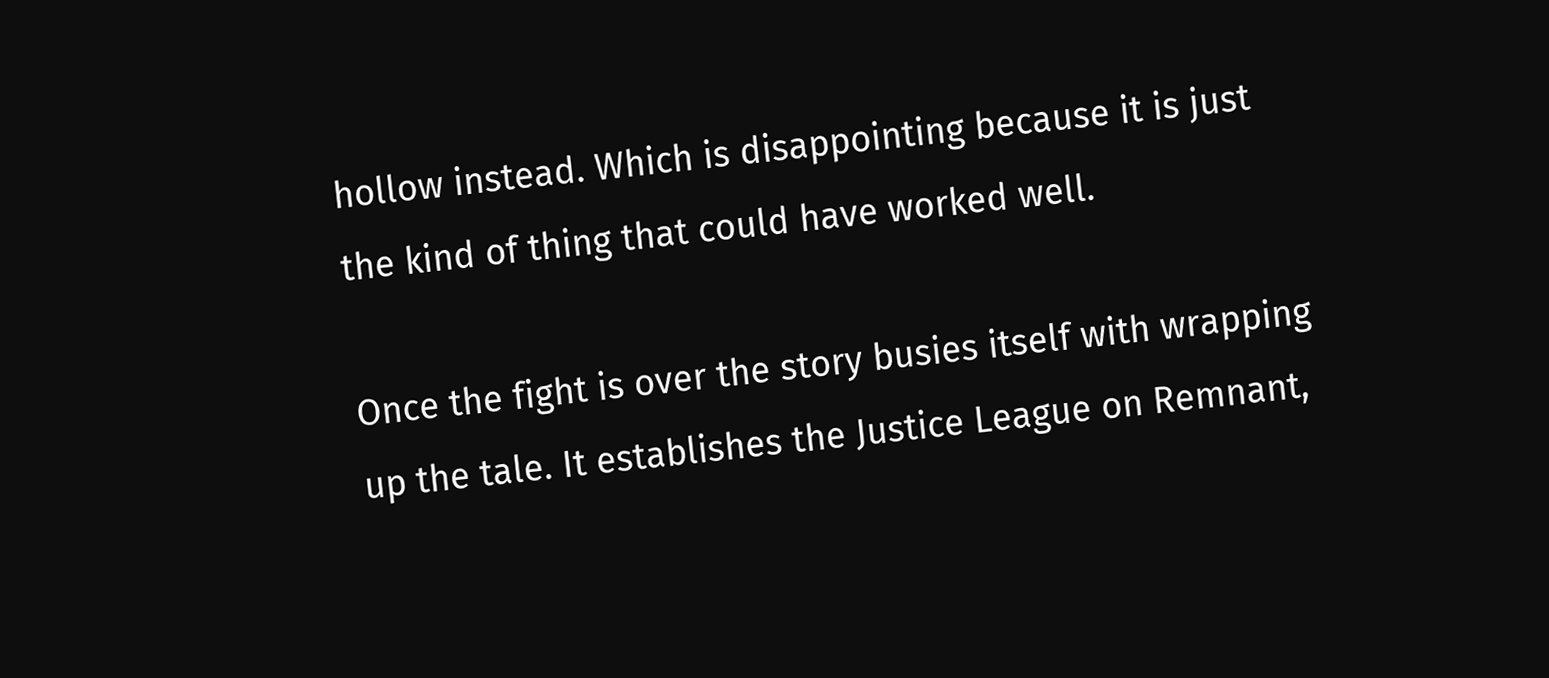hollow instead. Which is disappointing because it is just the kind of thing that could have worked well.

Once the fight is over the story busies itself with wrapping up the tale. It establishes the Justice League on Remnant,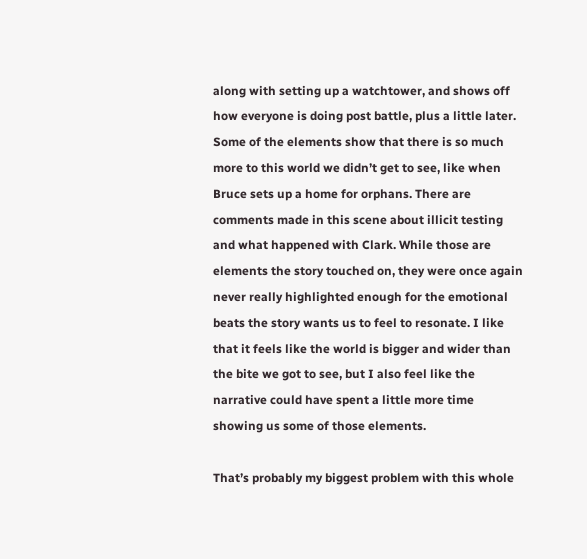along with setting up a watchtower, and shows off how everyone is doing post battle, plus a little later. Some of the elements show that there is so much more to this world we didn’t get to see, like when Bruce sets up a home for orphans. There are comments made in this scene about illicit testing and what happened with Clark. While those are elements the story touched on, they were once again never really highlighted enough for the emotional beats the story wants us to feel to resonate. I like that it feels like the world is bigger and wider than the bite we got to see, but I also feel like the narrative could have spent a little more time showing us some of those elements.

That’s probably my biggest problem with this whole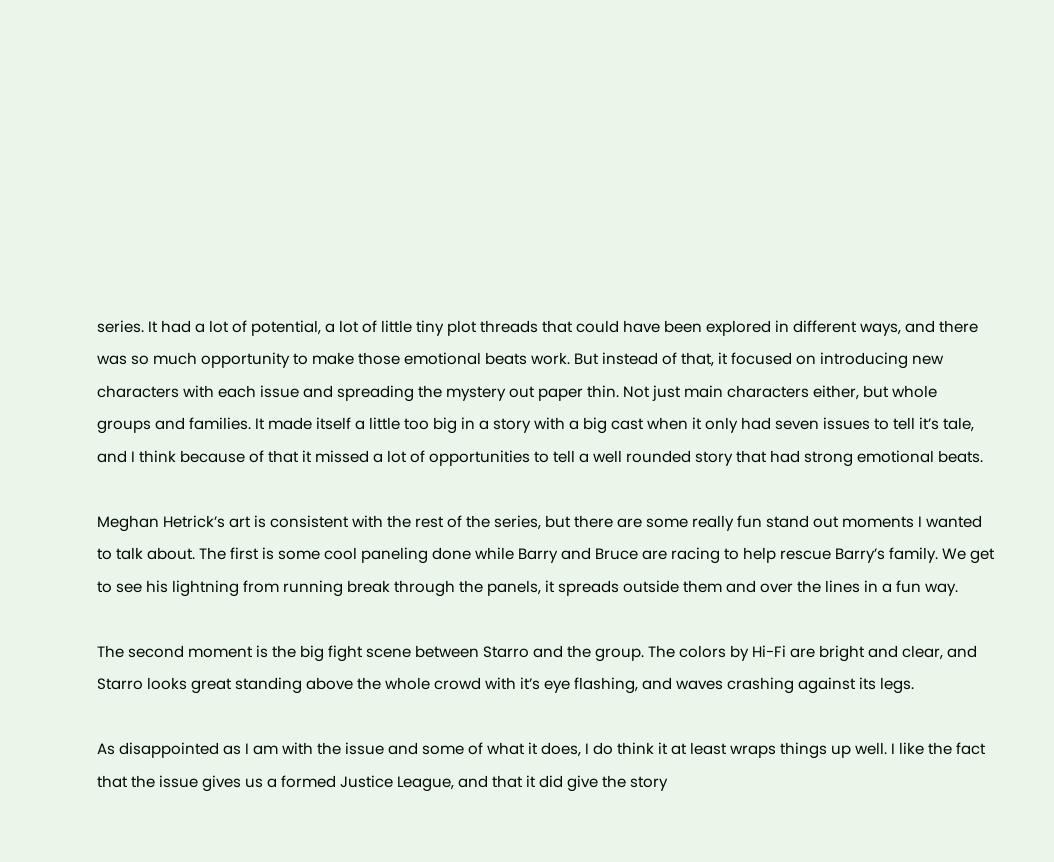series. It had a lot of potential, a lot of little tiny plot threads that could have been explored in different ways, and there was so much opportunity to make those emotional beats work. But instead of that, it focused on introducing new characters with each issue and spreading the mystery out paper thin. Not just main characters either, but whole groups and families. It made itself a little too big in a story with a big cast when it only had seven issues to tell it’s tale, and I think because of that it missed a lot of opportunities to tell a well rounded story that had strong emotional beats.

Meghan Hetrick’s art is consistent with the rest of the series, but there are some really fun stand out moments I wanted to talk about. The first is some cool paneling done while Barry and Bruce are racing to help rescue Barry’s family. We get to see his lightning from running break through the panels, it spreads outside them and over the lines in a fun way.

The second moment is the big fight scene between Starro and the group. The colors by Hi-Fi are bright and clear, and Starro looks great standing above the whole crowd with it’s eye flashing, and waves crashing against its legs.

As disappointed as I am with the issue and some of what it does, I do think it at least wraps things up well. I like the fact that the issue gives us a formed Justice League, and that it did give the story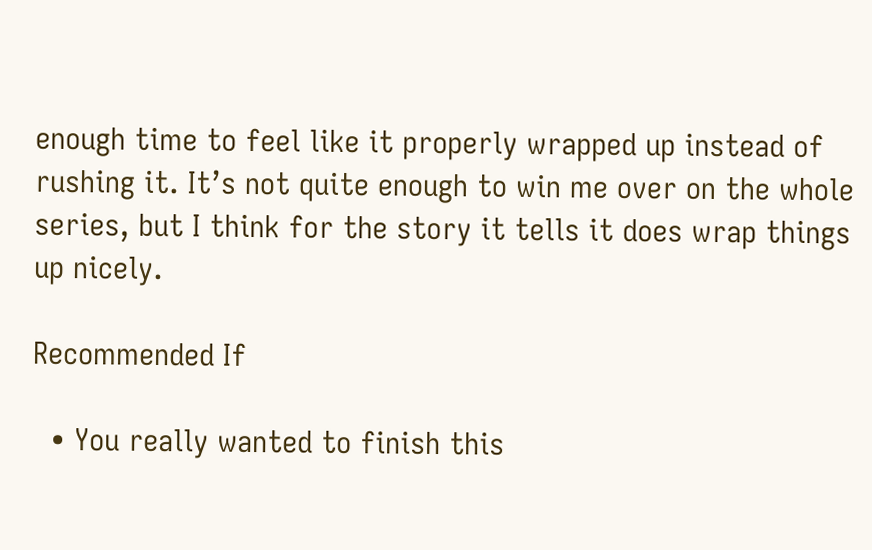enough time to feel like it properly wrapped up instead of rushing it. It’s not quite enough to win me over on the whole series, but I think for the story it tells it does wrap things up nicely.

Recommended If

  • You really wanted to finish this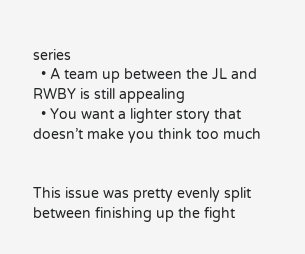series
  • A team up between the JL and RWBY is still appealing
  • You want a lighter story that doesn’t make you think too much


This issue was pretty evenly split between finishing up the fight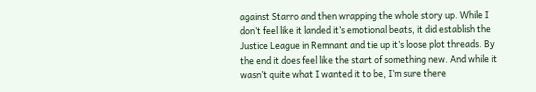against Starro and then wrapping the whole story up. While I don’t feel like it landed it’s emotional beats, it did establish the Justice League in Remnant and tie up it’s loose plot threads. By the end it does feel like the start of something new. And while it wasn’t quite what I wanted it to be, I’m sure there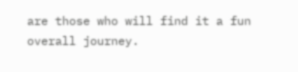are those who will find it a fun overall journey.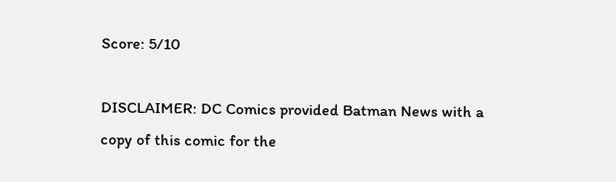Score: 5/10

DISCLAIMER: DC Comics provided Batman News with a copy of this comic for the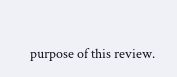purpose of this review.